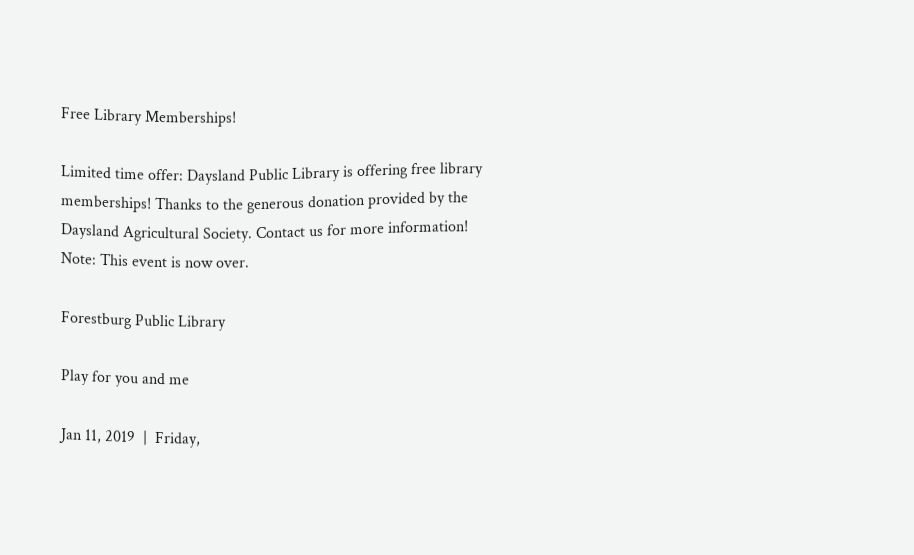Free Library Memberships!

Limited time offer: Daysland Public Library is offering free library memberships! Thanks to the generous donation provided by the Daysland Agricultural Society. Contact us for more information!
Note: This event is now over.

Forestburg Public Library

Play for you and me

Jan 11, 2019  |  Friday,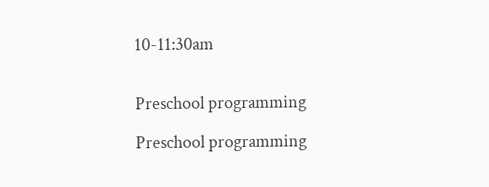10-11:30am


Preschool programming

Preschool programming